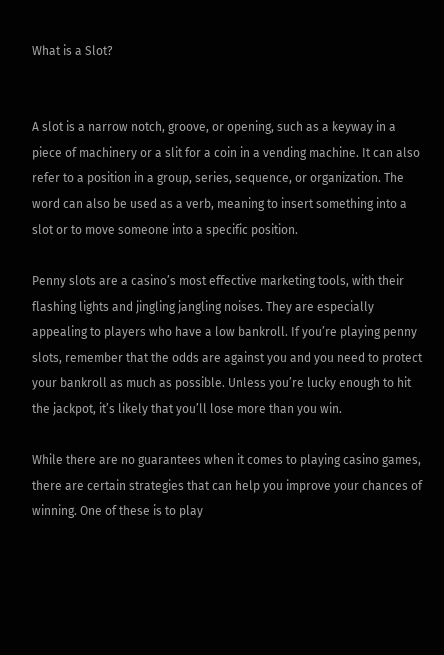What is a Slot?


A slot is a narrow notch, groove, or opening, such as a keyway in a piece of machinery or a slit for a coin in a vending machine. It can also refer to a position in a group, series, sequence, or organization. The word can also be used as a verb, meaning to insert something into a slot or to move someone into a specific position.

Penny slots are a casino’s most effective marketing tools, with their flashing lights and jingling jangling noises. They are especially appealing to players who have a low bankroll. If you’re playing penny slots, remember that the odds are against you and you need to protect your bankroll as much as possible. Unless you’re lucky enough to hit the jackpot, it’s likely that you’ll lose more than you win.

While there are no guarantees when it comes to playing casino games, there are certain strategies that can help you improve your chances of winning. One of these is to play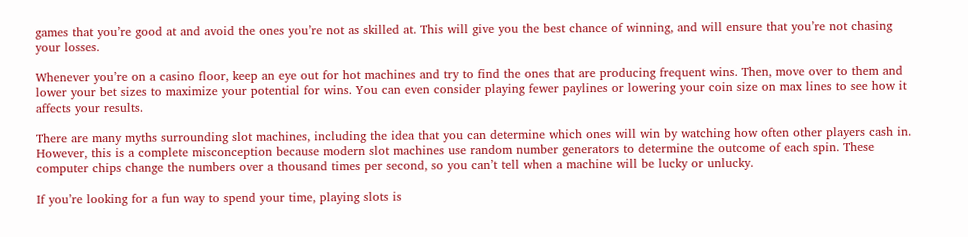games that you’re good at and avoid the ones you’re not as skilled at. This will give you the best chance of winning, and will ensure that you’re not chasing your losses.

Whenever you’re on a casino floor, keep an eye out for hot machines and try to find the ones that are producing frequent wins. Then, move over to them and lower your bet sizes to maximize your potential for wins. You can even consider playing fewer paylines or lowering your coin size on max lines to see how it affects your results.

There are many myths surrounding slot machines, including the idea that you can determine which ones will win by watching how often other players cash in. However, this is a complete misconception because modern slot machines use random number generators to determine the outcome of each spin. These computer chips change the numbers over a thousand times per second, so you can’t tell when a machine will be lucky or unlucky.

If you’re looking for a fun way to spend your time, playing slots is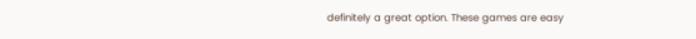definitely a great option. These games are easy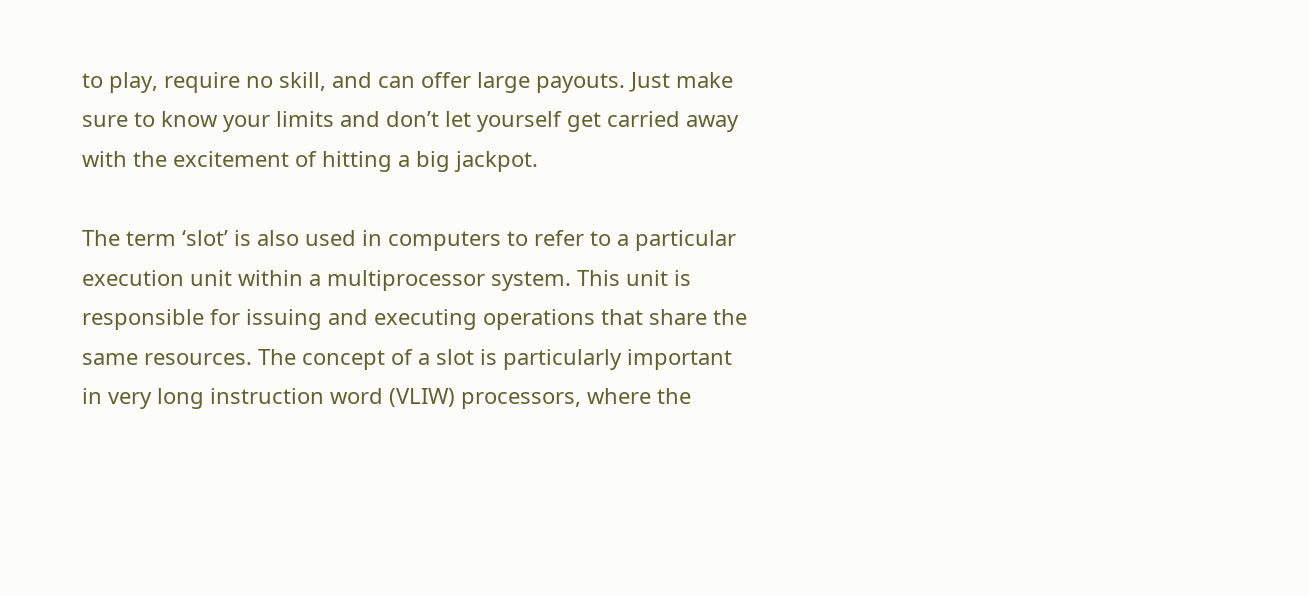to play, require no skill, and can offer large payouts. Just make sure to know your limits and don’t let yourself get carried away with the excitement of hitting a big jackpot.

The term ‘slot’ is also used in computers to refer to a particular execution unit within a multiprocessor system. This unit is responsible for issuing and executing operations that share the same resources. The concept of a slot is particularly important in very long instruction word (VLIW) processors, where the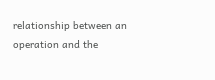relationship between an operation and the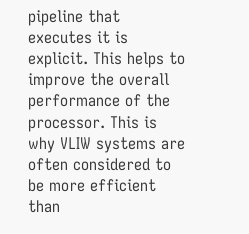pipeline that executes it is explicit. This helps to improve the overall performance of the processor. This is why VLIW systems are often considered to be more efficient than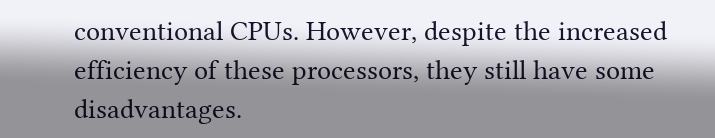conventional CPUs. However, despite the increased efficiency of these processors, they still have some disadvantages.